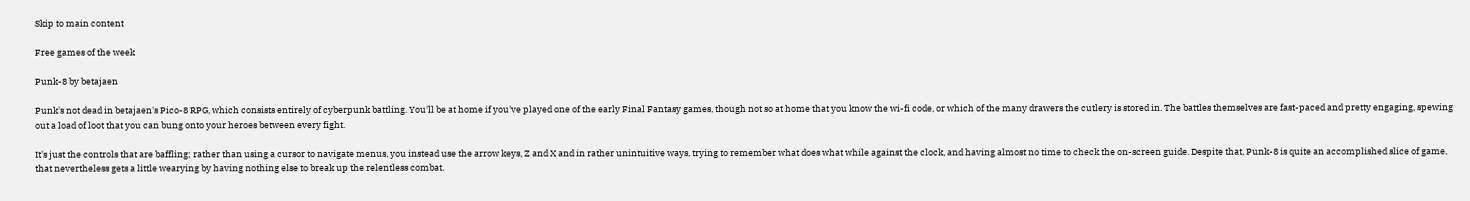Skip to main content

Free games of the week

Punk-8 by betajaen

Punk's not dead in betajaen's Pico-8 RPG, which consists entirely of cyberpunk battling. You'll be at home if you've played one of the early Final Fantasy games, though not so at home that you know the wi-fi code, or which of the many drawers the cutlery is stored in. The battles themselves are fast-paced and pretty engaging, spewing out a load of loot that you can bung onto your heroes between every fight.

It's just the controls that are baffling; rather than using a cursor to navigate menus, you instead use the arrow keys, Z and X and in rather unintuitive ways, trying to remember what does what while against the clock, and having almost no time to check the on-screen guide. Despite that, Punk-8 is quite an accomplished slice of game, that nevertheless gets a little wearying by having nothing else to break up the relentless combat.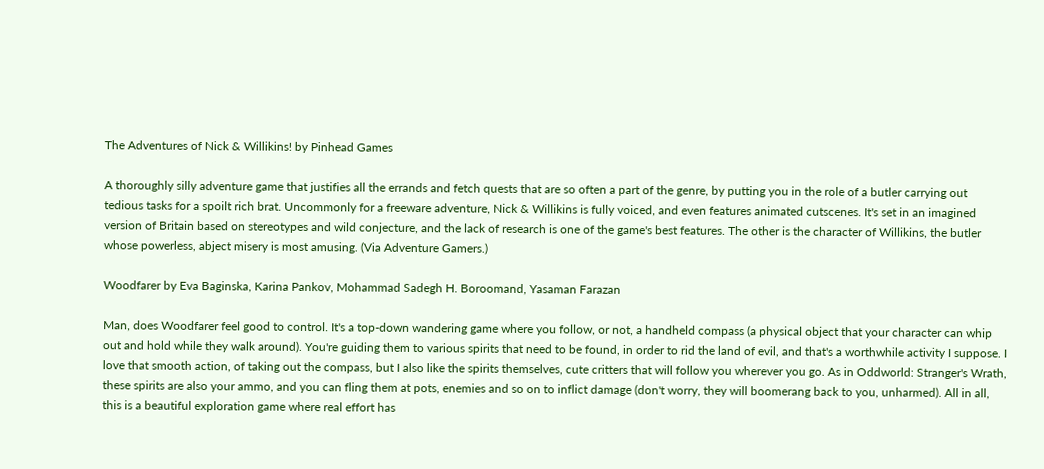The Adventures of Nick & Willikins! by Pinhead Games

A thoroughly silly adventure game that justifies all the errands and fetch quests that are so often a part of the genre, by putting you in the role of a butler carrying out tedious tasks for a spoilt rich brat. Uncommonly for a freeware adventure, Nick & Willikins is fully voiced, and even features animated cutscenes. It's set in an imagined version of Britain based on stereotypes and wild conjecture, and the lack of research is one of the game's best features. The other is the character of Willikins, the butler whose powerless, abject misery is most amusing. (Via Adventure Gamers.)

Woodfarer by Eva Baginska, Karina Pankov, Mohammad Sadegh H. Boroomand, Yasaman Farazan

Man, does Woodfarer feel good to control. It's a top-down wandering game where you follow, or not, a handheld compass (a physical object that your character can whip out and hold while they walk around). You're guiding them to various spirits that need to be found, in order to rid the land of evil, and that's a worthwhile activity I suppose. I love that smooth action, of taking out the compass, but I also like the spirits themselves, cute critters that will follow you wherever you go. As in Oddworld: Stranger's Wrath, these spirits are also your ammo, and you can fling them at pots, enemies and so on to inflict damage (don't worry, they will boomerang back to you, unharmed). All in all, this is a beautiful exploration game where real effort has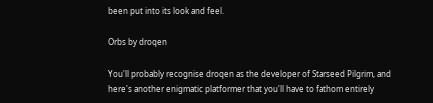been put into its look and feel.

Orbs by droqen

You'll probably recognise droqen as the developer of Starseed Pilgrim, and here's another enigmatic platformer that you'll have to fathom entirely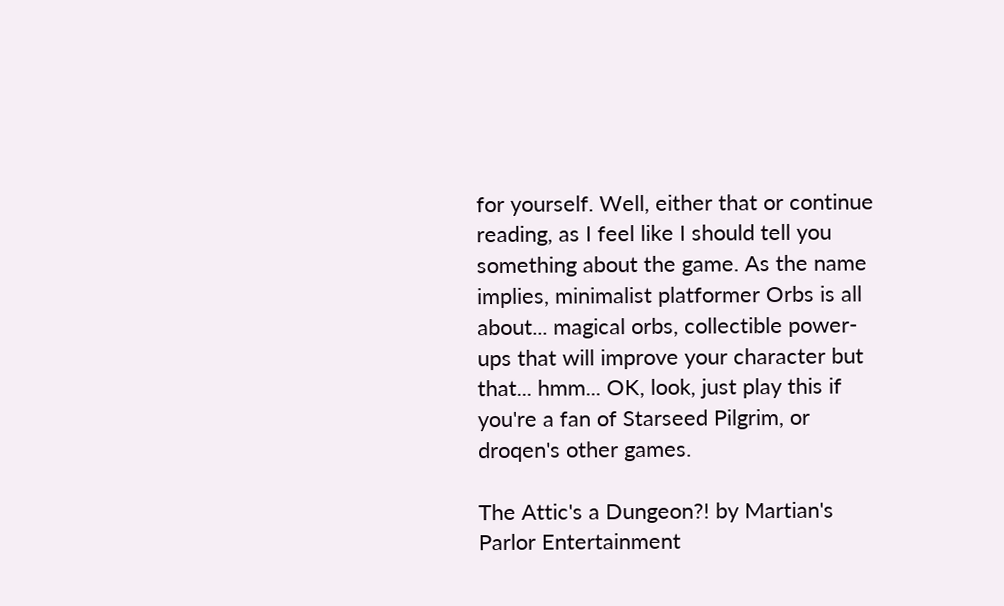for yourself. Well, either that or continue reading, as I feel like I should tell you something about the game. As the name implies, minimalist platformer Orbs is all about... magical orbs, collectible power-ups that will improve your character but that... hmm... OK, look, just play this if you're a fan of Starseed Pilgrim, or droqen's other games.

The Attic's a Dungeon?! by Martian's Parlor Entertainment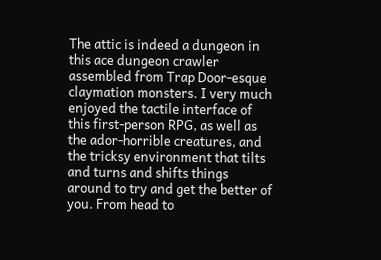The attic is indeed a dungeon in this ace dungeon crawler assembled from Trap Door-esque claymation monsters. I very much enjoyed the tactile interface of this first-person RPG, as well as the ador-horrible creatures, and the tricksy environment that tilts and turns and shifts things around to try and get the better of you. From head to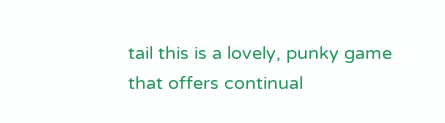tail this is a lovely, punky game that offers continual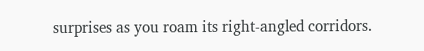surprises as you roam its right-angled corridors.